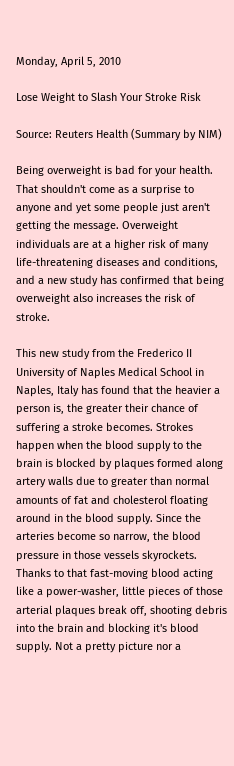Monday, April 5, 2010

Lose Weight to Slash Your Stroke Risk

Source: Reuters Health (Summary by NIM)

Being overweight is bad for your health. That shouldn't come as a surprise to anyone and yet some people just aren't getting the message. Overweight individuals are at a higher risk of many life-threatening diseases and conditions, and a new study has confirmed that being overweight also increases the risk of stroke.

This new study from the Frederico II University of Naples Medical School in Naples, Italy has found that the heavier a person is, the greater their chance of suffering a stroke becomes. Strokes happen when the blood supply to the brain is blocked by plaques formed along artery walls due to greater than normal amounts of fat and cholesterol floating around in the blood supply. Since the arteries become so narrow, the blood pressure in those vessels skyrockets. Thanks to that fast-moving blood acting like a power-washer, little pieces of those arterial plaques break off, shooting debris into the brain and blocking it's blood supply. Not a pretty picture nor a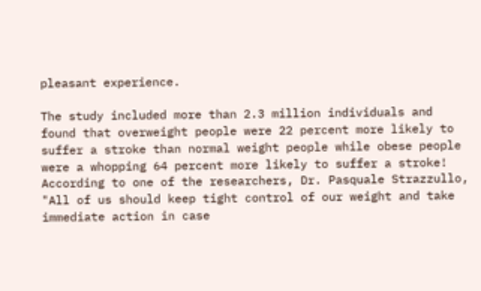pleasant experience.

The study included more than 2.3 million individuals and found that overweight people were 22 percent more likely to suffer a stroke than normal weight people while obese people were a whopping 64 percent more likely to suffer a stroke! According to one of the researchers, Dr. Pasquale Strazzullo, "All of us should keep tight control of our weight and take immediate action in case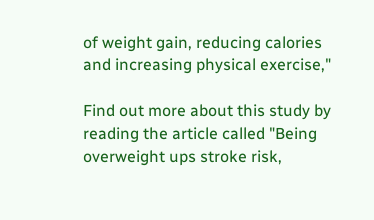of weight gain, reducing calories and increasing physical exercise,"

Find out more about this study by reading the article called "Being overweight ups stroke risk,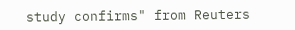study confirms" from Reuters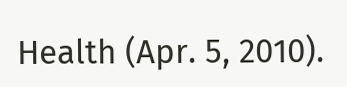Health (Apr. 5, 2010).